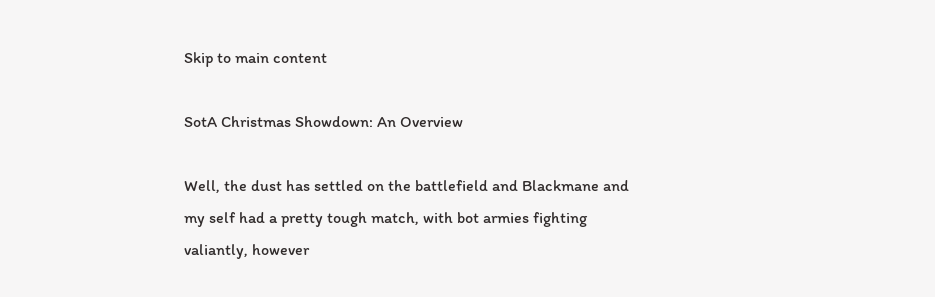Skip to main content

SotA Christmas Showdown: An Overview

Well, the dust has settled on the battlefield and Blackmane and my self had a pretty tough match, with bot armies fighting valiantly, however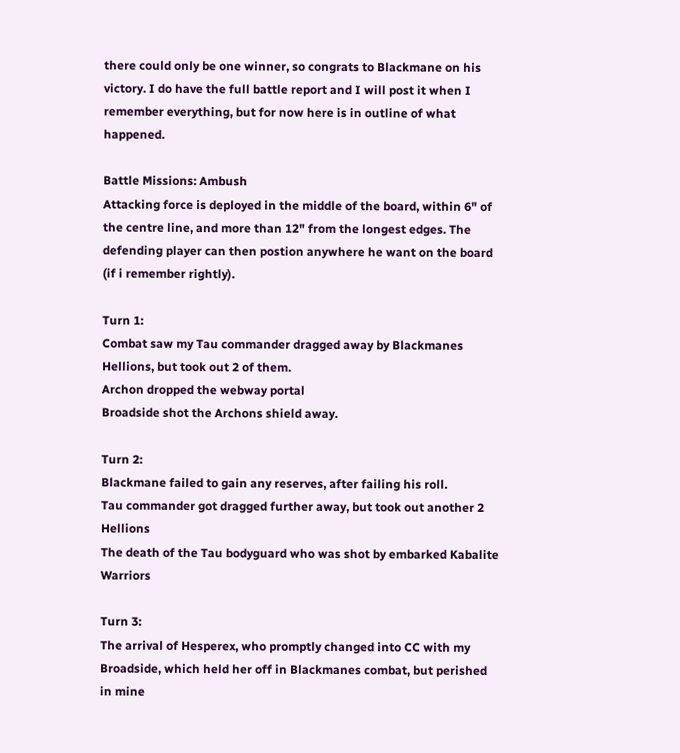there could only be one winner, so congrats to Blackmane on his victory. I do have the full battle report and I will post it when I remember everything, but for now here is in outline of what happened.

Battle Missions: Ambush
Attacking force is deployed in the middle of the board, within 6" of the centre line, and more than 12" from the longest edges. The defending player can then postion anywhere he want on the board (if i remember rightly).

Turn 1:
Combat saw my Tau commander dragged away by Blackmanes Hellions, but took out 2 of them.
Archon dropped the webway portal
Broadside shot the Archons shield away.

Turn 2:
Blackmane failed to gain any reserves, after failing his roll.
Tau commander got dragged further away, but took out another 2 Hellions
The death of the Tau bodyguard who was shot by embarked Kabalite Warriors

Turn 3:
The arrival of Hesperex, who promptly changed into CC with my Broadside, which held her off in Blackmanes combat, but perished in mine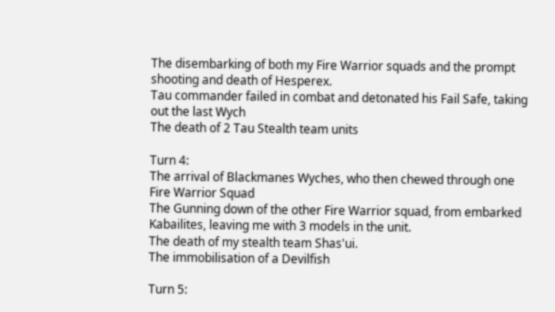The disembarking of both my Fire Warrior squads and the prompt shooting and death of Hesperex.
Tau commander failed in combat and detonated his Fail Safe, taking out the last Wych
The death of 2 Tau Stealth team units

Turn 4:
The arrival of Blackmanes Wyches, who then chewed through one Fire Warrior Squad
The Gunning down of the other Fire Warrior squad, from embarked Kabailites, leaving me with 3 models in the unit.
The death of my stealth team Shas'ui.
The immobilisation of a Devilfish

Turn 5: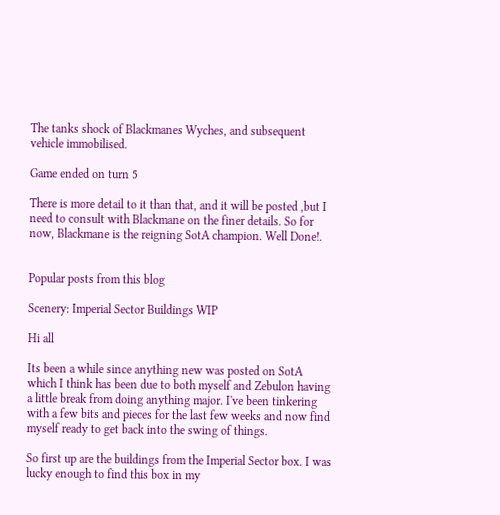The tanks shock of Blackmanes Wyches, and subsequent vehicle immobilised.

Game ended on turn 5

There is more detail to it than that, and it will be posted ,but I need to consult with Blackmane on the finer details. So for now, Blackmane is the reigning SotA champion. Well Done!.


Popular posts from this blog

Scenery: Imperial Sector Buildings WIP

Hi all

Its been a while since anything new was posted on SotA which I think has been due to both myself and Zebulon having a little break from doing anything major. I've been tinkering with a few bits and pieces for the last few weeks and now find myself ready to get back into the swing of things.

So first up are the buildings from the Imperial Sector box. I was lucky enough to find this box in my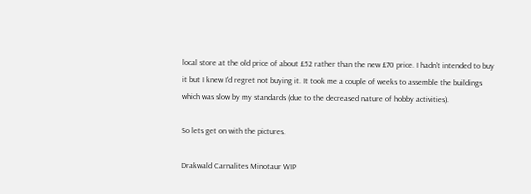local store at the old price of about £52 rather than the new £70 price. I hadn't intended to buy it but I knew I'd regret not buying it. It took me a couple of weeks to assemble the buildings which was slow by my standards (due to the decreased nature of hobby activities).

So lets get on with the pictures.

Drakwald Carnalites Minotaur WIP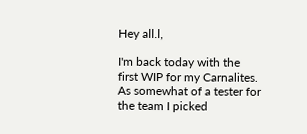Hey all.l,

I'm back today with the first WIP for my Carnalites. As somewhat of a tester for the team I picked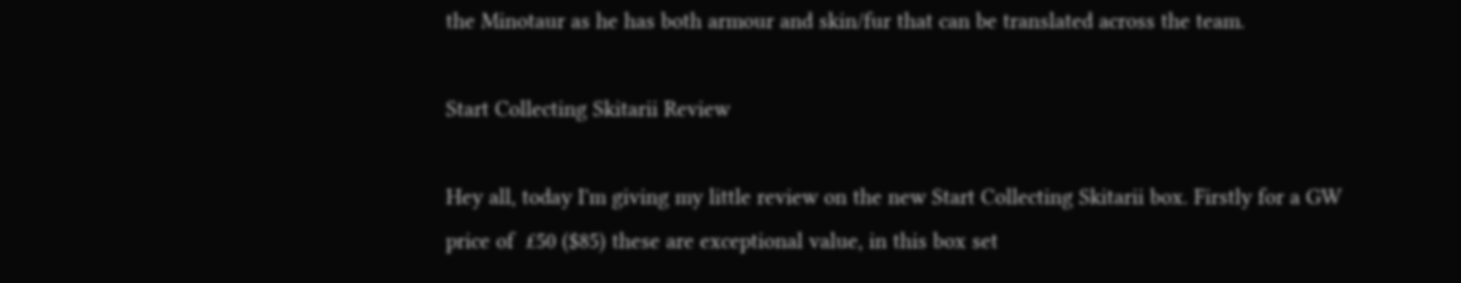the Minotaur as he has both armour and skin/fur that can be translated across the team.

Start Collecting Skitarii Review

Hey all, today I'm giving my little review on the new Start Collecting Skitarii box. Firstly for a GW price of  £50 ($85) these are exceptional value, in this box set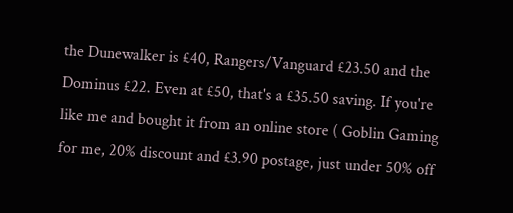the Dunewalker is £40, Rangers/Vanguard £23.50 and the Dominus £22. Even at £50, that's a £35.50 saving. If you're like me and bought it from an online store ( Goblin Gaming for me, 20% discount and £3.90 postage, just under 50% off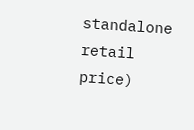standalone retail price)